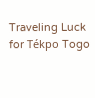Traveling Luck for Tékpo Togo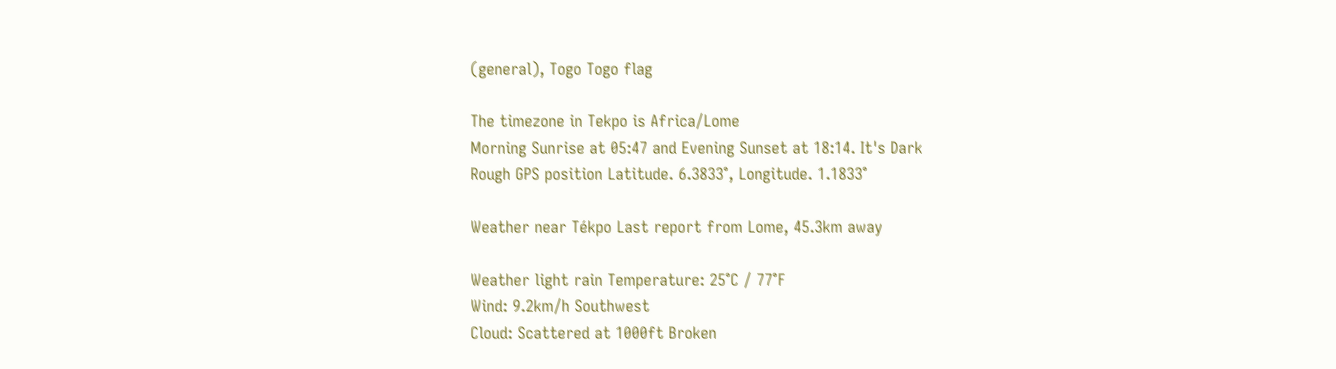(general), Togo Togo flag

The timezone in Tekpo is Africa/Lome
Morning Sunrise at 05:47 and Evening Sunset at 18:14. It's Dark
Rough GPS position Latitude. 6.3833°, Longitude. 1.1833°

Weather near Tékpo Last report from Lome, 45.3km away

Weather light rain Temperature: 25°C / 77°F
Wind: 9.2km/h Southwest
Cloud: Scattered at 1000ft Broken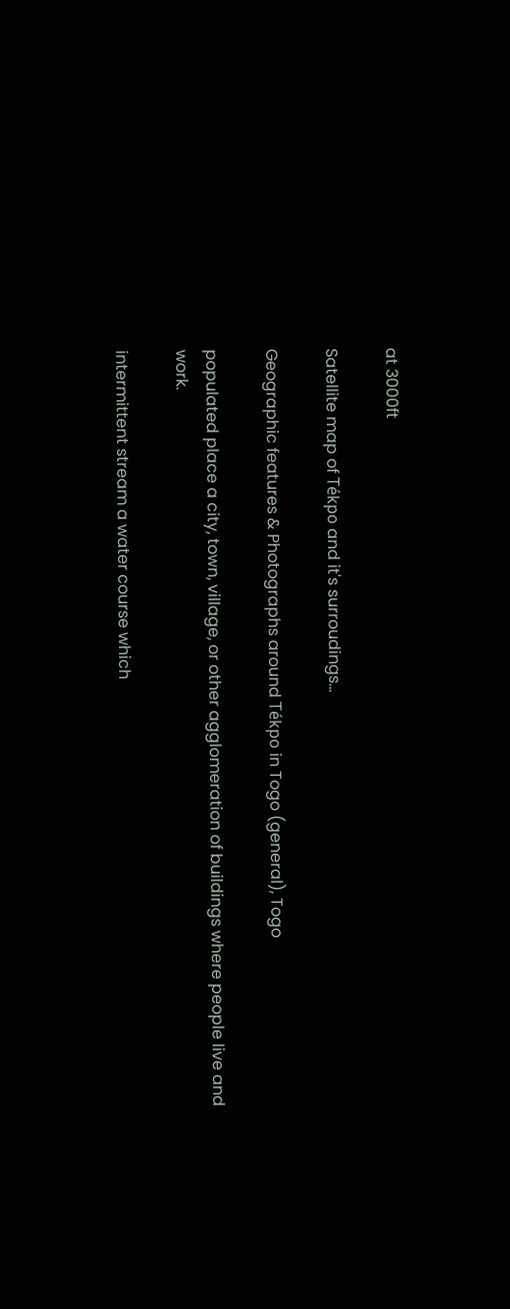at 3000ft

Satellite map of Tékpo and it's surroudings...

Geographic features & Photographs around Tékpo in Togo (general), Togo

populated place a city, town, village, or other agglomeration of buildings where people live and work.

intermittent stream a water course which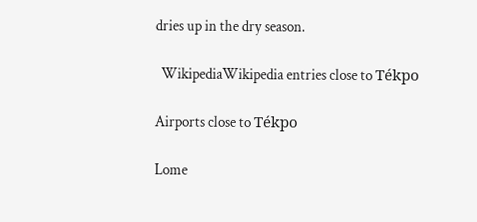dries up in the dry season.

  WikipediaWikipedia entries close to Tékpo

Airports close to Tékpo

Lome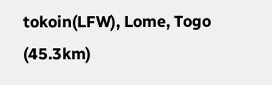tokoin(LFW), Lome, Togo (45.3km)